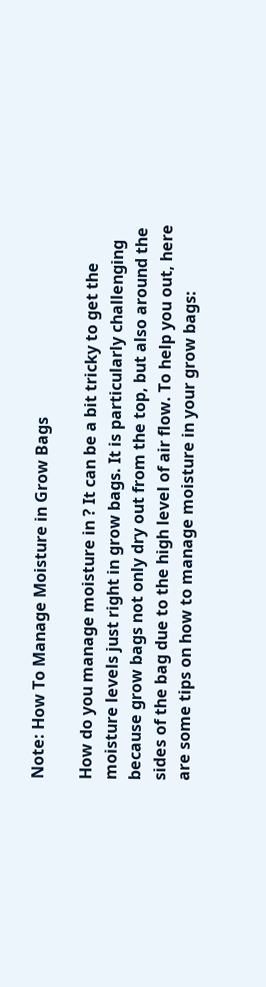Note: How To Manage Moisture in Grow Bags

How do you manage moisture in ? It can be a bit tricky to get the moisture levels just right in grow bags. It is particularly challenging because grow bags not only dry out from the top, but also around the sides of the bag due to the high level of air flow. To help you out, here are some tips on how to manage moisture in your grow bags: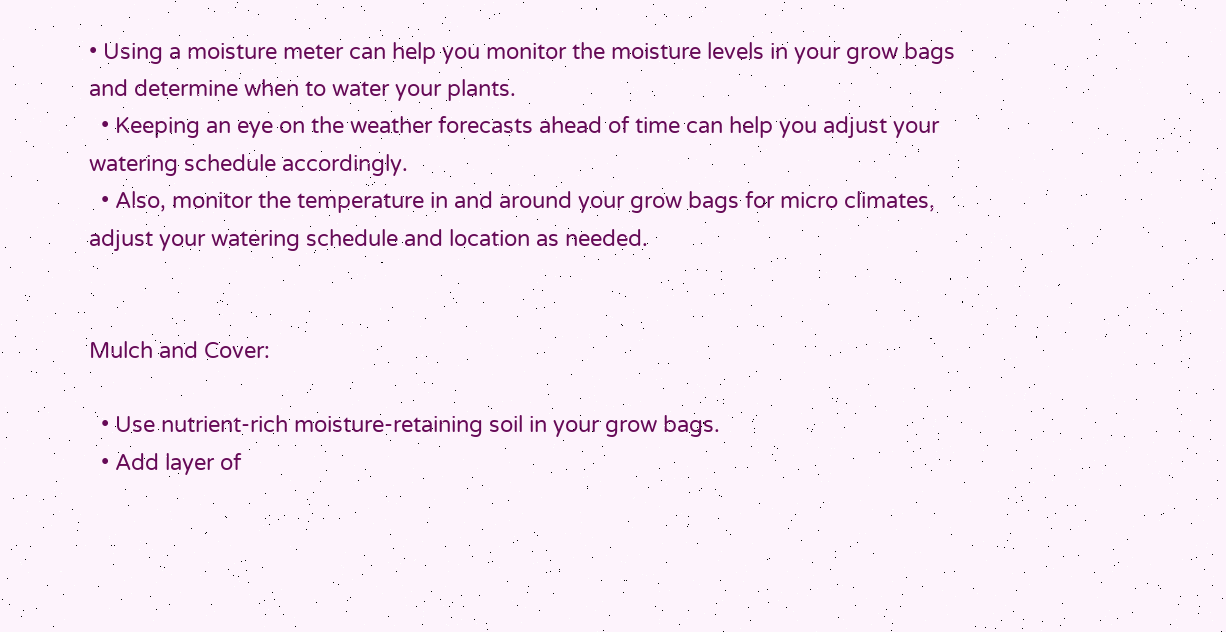• Using a moisture meter can help you monitor the moisture levels in your grow bags and determine when to water your plants.
  • Keeping an eye on the weather forecasts ahead of time can help you adjust your watering schedule accordingly.
  • Also, monitor the temperature in and around your grow bags for micro climates, adjust your watering schedule and location as needed.


Mulch and Cover:

  • Use nutrient-rich moisture-retaining soil in your grow bags.
  • Add layer of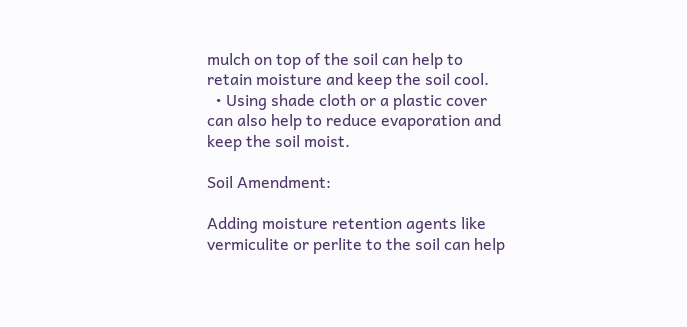mulch on top of the soil can help to retain moisture and keep the soil cool.
  • Using shade cloth or a plastic cover can also help to reduce evaporation and keep the soil moist.

Soil Amendment:

Adding moisture retention agents like vermiculite or perlite to the soil can help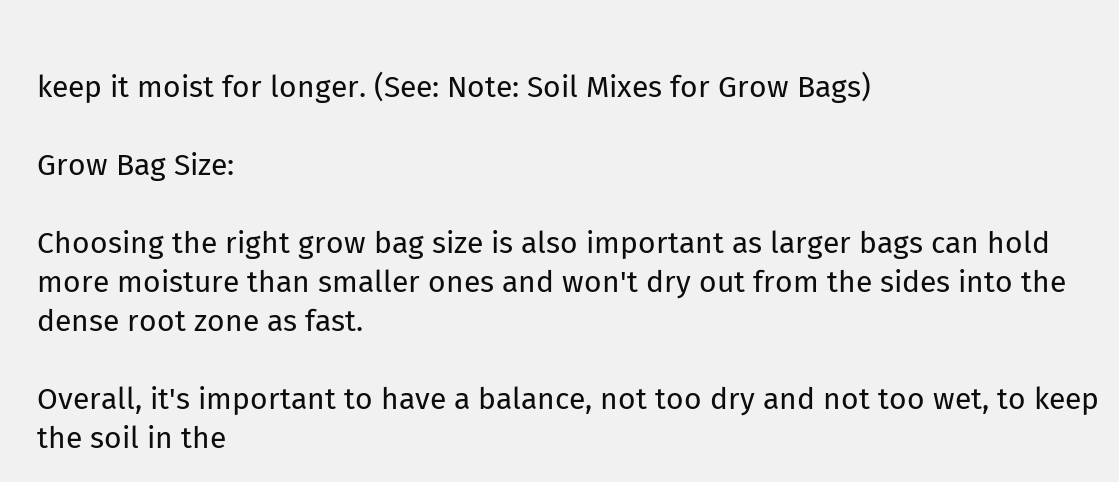keep it moist for longer. (See: Note: Soil Mixes for Grow Bags)

Grow Bag Size:

Choosing the right grow bag size is also important as larger bags can hold more moisture than smaller ones and won't dry out from the sides into the dense root zone as fast.

Overall, it's important to have a balance, not too dry and not too wet, to keep the soil in the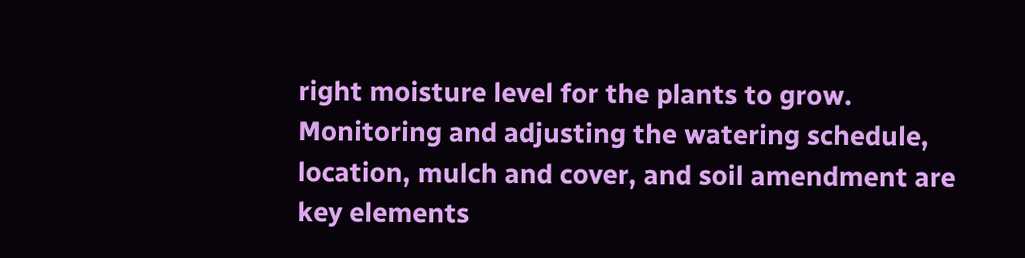right moisture level for the plants to grow. Monitoring and adjusting the watering schedule, location, mulch and cover, and soil amendment are key elements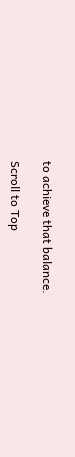to achieve that balance.

Scroll to Top